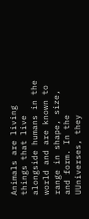Animals are living things that live alongside humans in the world and are known to range in shape, size, and form. In the UUniverses, they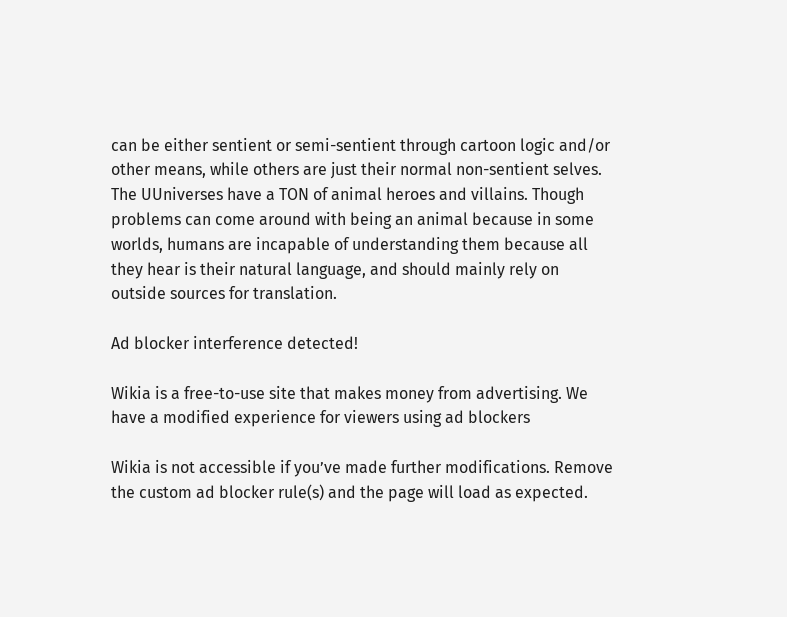can be either sentient or semi-sentient through cartoon logic and/or other means, while others are just their normal non-sentient selves. The UUniverses have a TON of animal heroes and villains. Though problems can come around with being an animal because in some worlds, humans are incapable of understanding them because all they hear is their natural language, and should mainly rely on outside sources for translation.

Ad blocker interference detected!

Wikia is a free-to-use site that makes money from advertising. We have a modified experience for viewers using ad blockers

Wikia is not accessible if you’ve made further modifications. Remove the custom ad blocker rule(s) and the page will load as expected.